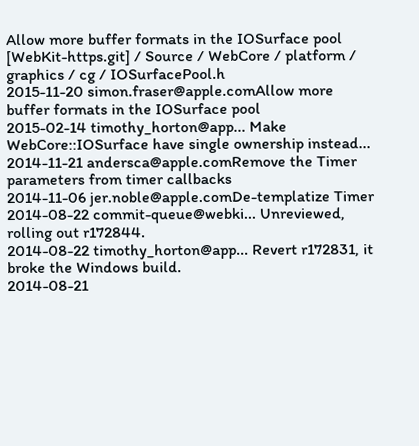Allow more buffer formats in the IOSurface pool
[WebKit-https.git] / Source / WebCore / platform / graphics / cg / IOSurfacePool.h
2015-11-20 simon.fraser@apple.comAllow more buffer formats in the IOSurface pool
2015-02-14 timothy_horton@app... Make WebCore::IOSurface have single ownership instead...
2014-11-21 andersca@apple.comRemove the Timer parameters from timer callbacks
2014-11-06 jer.noble@apple.comDe-templatize Timer
2014-08-22 commit-queue@webki... Unreviewed, rolling out r172844.
2014-08-22 timothy_horton@app... Revert r172831, it broke the Windows build.
2014-08-21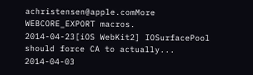achristensen@apple.comMore WEBCORE_EXPORT macros.
2014-04-23[iOS WebKit2] IOSurfacePool should force CA to actually...
2014-04-03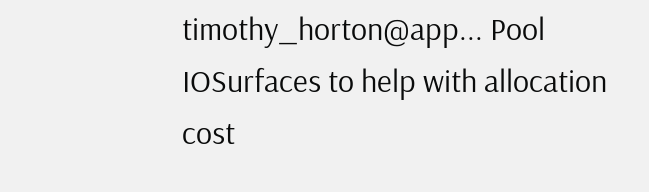timothy_horton@app... Pool IOSurfaces to help with allocation cost